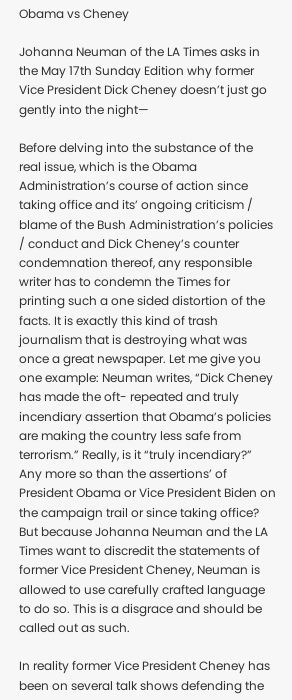Obama vs Cheney

Johanna Neuman of the LA Times asks in the May 17th Sunday Edition why former Vice President Dick Cheney doesn’t just go gently into the night—

Before delving into the substance of the real issue, which is the Obama Administration’s course of action since taking office and its’ ongoing criticism / blame of the Bush Administration’s policies / conduct and Dick Cheney’s counter condemnation thereof, any responsible writer has to condemn the Times for printing such a one sided distortion of the facts. It is exactly this kind of trash journalism that is destroying what was once a great newspaper. Let me give you one example: Neuman writes, “Dick Cheney has made the oft- repeated and truly incendiary assertion that Obama’s policies are making the country less safe from terrorism.” Really, is it “truly incendiary?” Any more so than the assertions’ of President Obama or Vice President Biden on the campaign trail or since taking office? But because Johanna Neuman and the LA Times want to discredit the statements of former Vice President Cheney, Neuman is allowed to use carefully crafted language to do so. This is a disgrace and should be called out as such.

In reality former Vice President Cheney has been on several talk shows defending the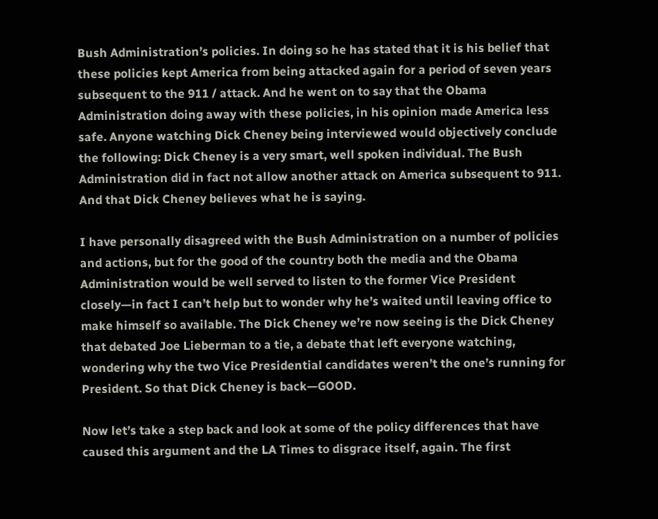Bush Administration’s policies. In doing so he has stated that it is his belief that these policies kept America from being attacked again for a period of seven years subsequent to the 911 / attack. And he went on to say that the Obama Administration doing away with these policies, in his opinion made America less safe. Anyone watching Dick Cheney being interviewed would objectively conclude the following: Dick Cheney is a very smart, well spoken individual. The Bush Administration did in fact not allow another attack on America subsequent to 911. And that Dick Cheney believes what he is saying.

I have personally disagreed with the Bush Administration on a number of policies and actions, but for the good of the country both the media and the Obama Administration would be well served to listen to the former Vice President closely—in fact I can’t help but to wonder why he’s waited until leaving office to make himself so available. The Dick Cheney we’re now seeing is the Dick Cheney that debated Joe Lieberman to a tie, a debate that left everyone watching, wondering why the two Vice Presidential candidates weren’t the one’s running for President. So that Dick Cheney is back—GOOD.

Now let’s take a step back and look at some of the policy differences that have caused this argument and the LA Times to disgrace itself, again. The first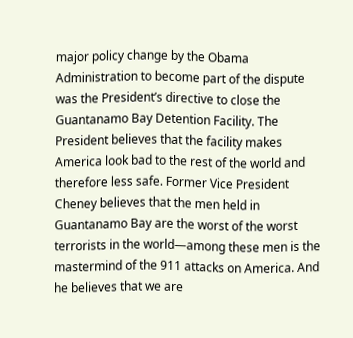major policy change by the Obama Administration to become part of the dispute was the President’s directive to close the Guantanamo Bay Detention Facility. The President believes that the facility makes America look bad to the rest of the world and therefore less safe. Former Vice President Cheney believes that the men held in Guantanamo Bay are the worst of the worst terrorists in the world—among these men is the mastermind of the 911 attacks on America. And he believes that we are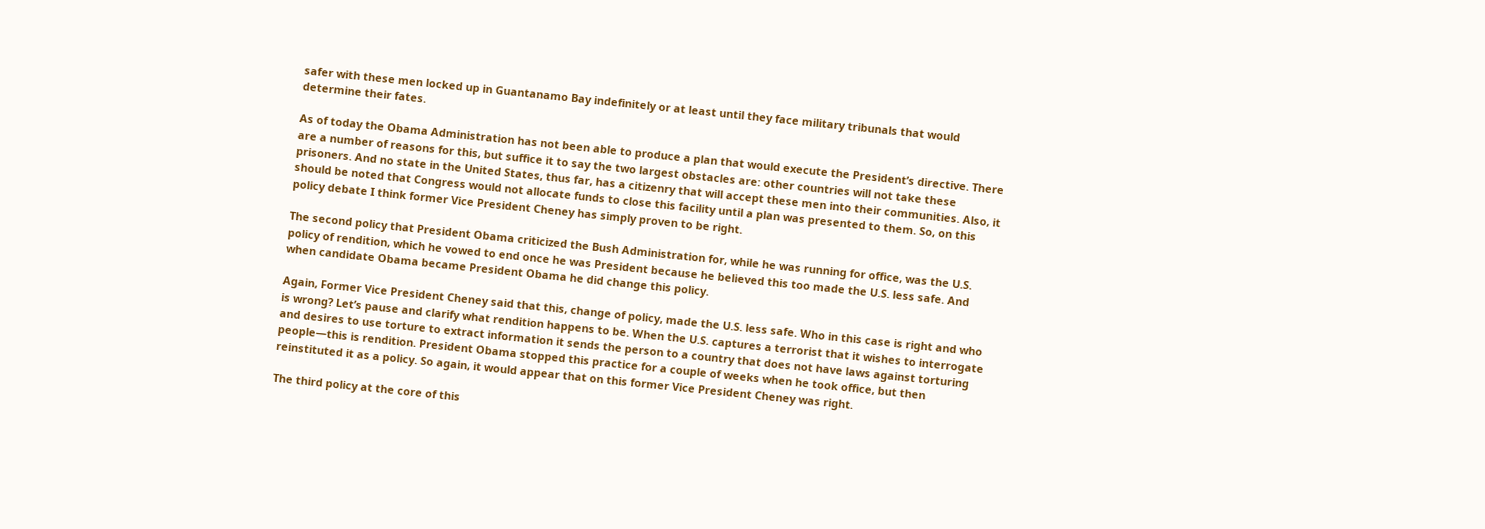safer with these men locked up in Guantanamo Bay indefinitely or at least until they face military tribunals that would determine their fates.

As of today the Obama Administration has not been able to produce a plan that would execute the President’s directive. There are a number of reasons for this, but suffice it to say the two largest obstacles are: other countries will not take these prisoners. And no state in the United States, thus far, has a citizenry that will accept these men into their communities. Also, it should be noted that Congress would not allocate funds to close this facility until a plan was presented to them. So, on this policy debate I think former Vice President Cheney has simply proven to be right.

The second policy that President Obama criticized the Bush Administration for, while he was running for office, was the U.S. policy of rendition, which he vowed to end once he was President because he believed this too made the U.S. less safe. And when candidate Obama became President Obama he did change this policy.

Again, Former Vice President Cheney said that this, change of policy, made the U.S. less safe. Who in this case is right and who is wrong? Let’s pause and clarify what rendition happens to be. When the U.S. captures a terrorist that it wishes to interrogate and desires to use torture to extract information it sends the person to a country that does not have laws against torturing people—this is rendition. President Obama stopped this practice for a couple of weeks when he took office, but then reinstituted it as a policy. So again, it would appear that on this former Vice President Cheney was right.

The third policy at the core of this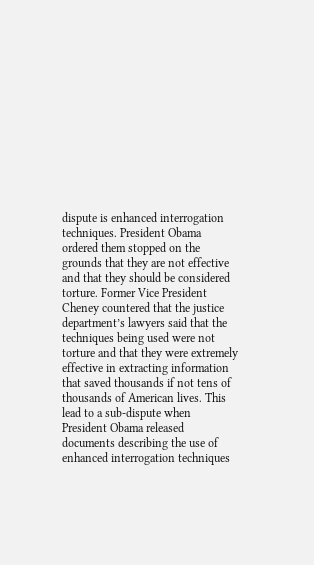dispute is enhanced interrogation techniques. President Obama ordered them stopped on the grounds that they are not effective and that they should be considered torture. Former Vice President Cheney countered that the justice department’s lawyers said that the techniques being used were not torture and that they were extremely effective in extracting information that saved thousands if not tens of thousands of American lives. This lead to a sub-dispute when President Obama released documents describing the use of enhanced interrogation techniques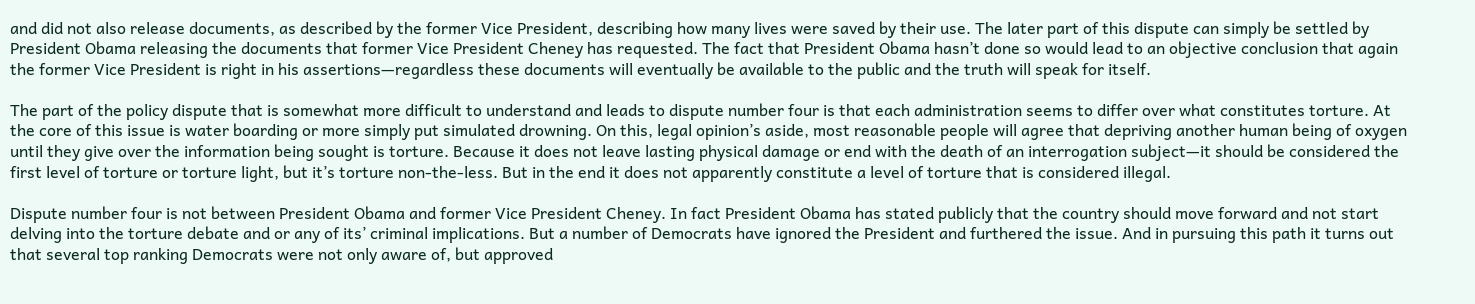and did not also release documents, as described by the former Vice President, describing how many lives were saved by their use. The later part of this dispute can simply be settled by President Obama releasing the documents that former Vice President Cheney has requested. The fact that President Obama hasn’t done so would lead to an objective conclusion that again the former Vice President is right in his assertions—regardless these documents will eventually be available to the public and the truth will speak for itself.

The part of the policy dispute that is somewhat more difficult to understand and leads to dispute number four is that each administration seems to differ over what constitutes torture. At the core of this issue is water boarding or more simply put simulated drowning. On this, legal opinion’s aside, most reasonable people will agree that depriving another human being of oxygen until they give over the information being sought is torture. Because it does not leave lasting physical damage or end with the death of an interrogation subject—it should be considered the first level of torture or torture light, but it’s torture non-the-less. But in the end it does not apparently constitute a level of torture that is considered illegal.

Dispute number four is not between President Obama and former Vice President Cheney. In fact President Obama has stated publicly that the country should move forward and not start delving into the torture debate and or any of its’ criminal implications. But a number of Democrats have ignored the President and furthered the issue. And in pursuing this path it turns out that several top ranking Democrats were not only aware of, but approved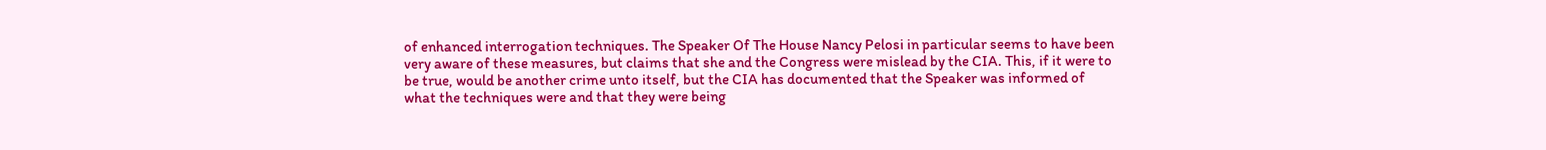of enhanced interrogation techniques. The Speaker Of The House Nancy Pelosi in particular seems to have been very aware of these measures, but claims that she and the Congress were mislead by the CIA. This, if it were to be true, would be another crime unto itself, but the CIA has documented that the Speaker was informed of what the techniques were and that they were being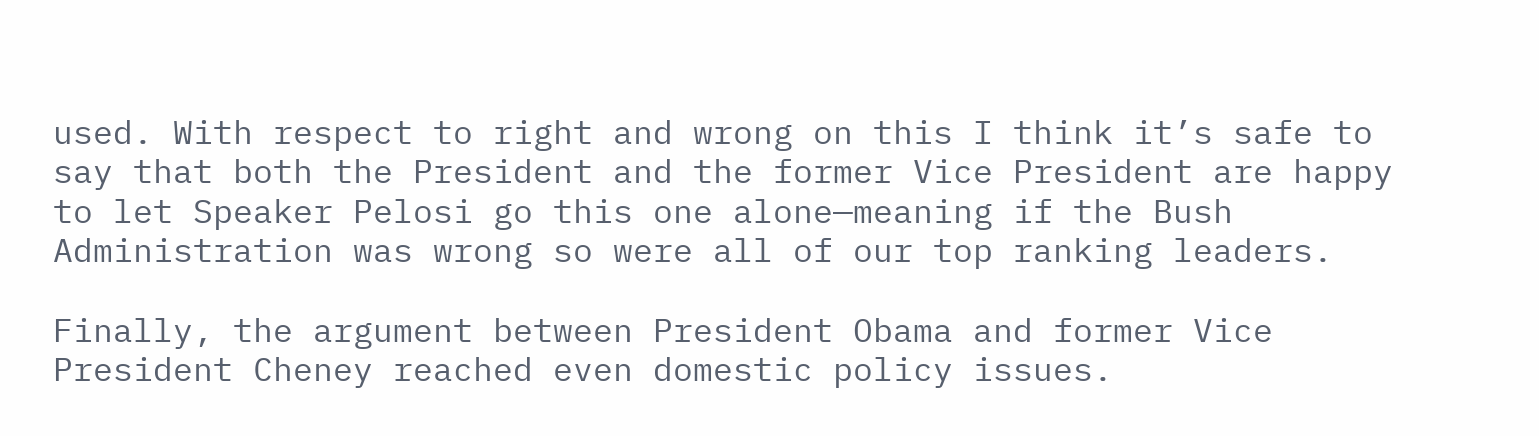used. With respect to right and wrong on this I think it’s safe to say that both the President and the former Vice President are happy to let Speaker Pelosi go this one alone—meaning if the Bush Administration was wrong so were all of our top ranking leaders.

Finally, the argument between President Obama and former Vice President Cheney reached even domestic policy issues.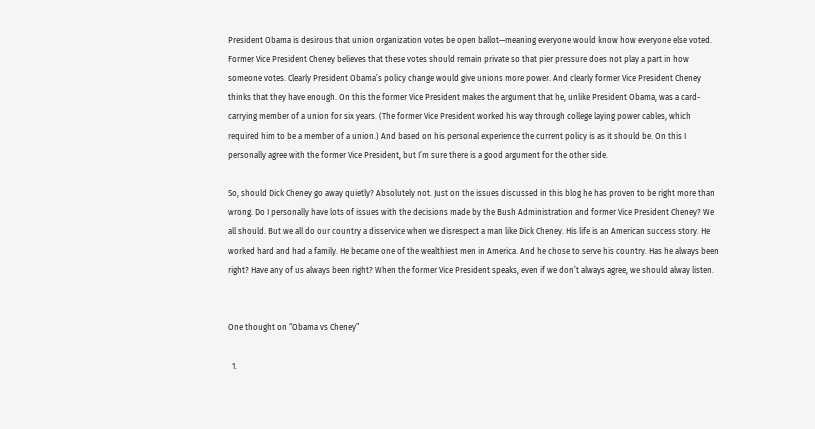President Obama is desirous that union organization votes be open ballot—meaning everyone would know how everyone else voted. Former Vice President Cheney believes that these votes should remain private so that pier pressure does not play a part in how someone votes. Clearly President Obama’s policy change would give unions more power. And clearly former Vice President Cheney thinks that they have enough. On this the former Vice President makes the argument that he, unlike President Obama, was a card-carrying member of a union for six years. (The former Vice President worked his way through college laying power cables, which required him to be a member of a union.) And based on his personal experience the current policy is as it should be. On this I personally agree with the former Vice President, but I’m sure there is a good argument for the other side.

So, should Dick Cheney go away quietly? Absolutely not. Just on the issues discussed in this blog he has proven to be right more than wrong. Do I personally have lots of issues with the decisions made by the Bush Administration and former Vice President Cheney? We all should. But we all do our country a disservice when we disrespect a man like Dick Cheney. His life is an American success story. He worked hard and had a family. He became one of the wealthiest men in America. And he chose to serve his country. Has he always been right? Have any of us always been right? When the former Vice President speaks, even if we don’t always agree, we should alway listen.


One thought on “Obama vs Cheney”

  1.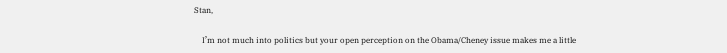Stan,

    I’m not much into politics but your open perception on the Obama/Cheney issue makes me a little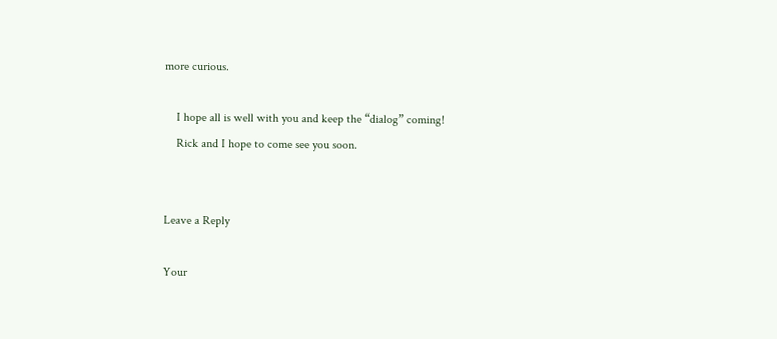more curious.

    I hope all is well with you and keep the “dialog” coming!
    Rick and I hope to come see you soon.


Leave a Reply

Your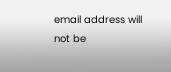email address will not be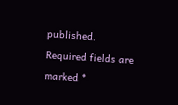published. Required fields are marked *